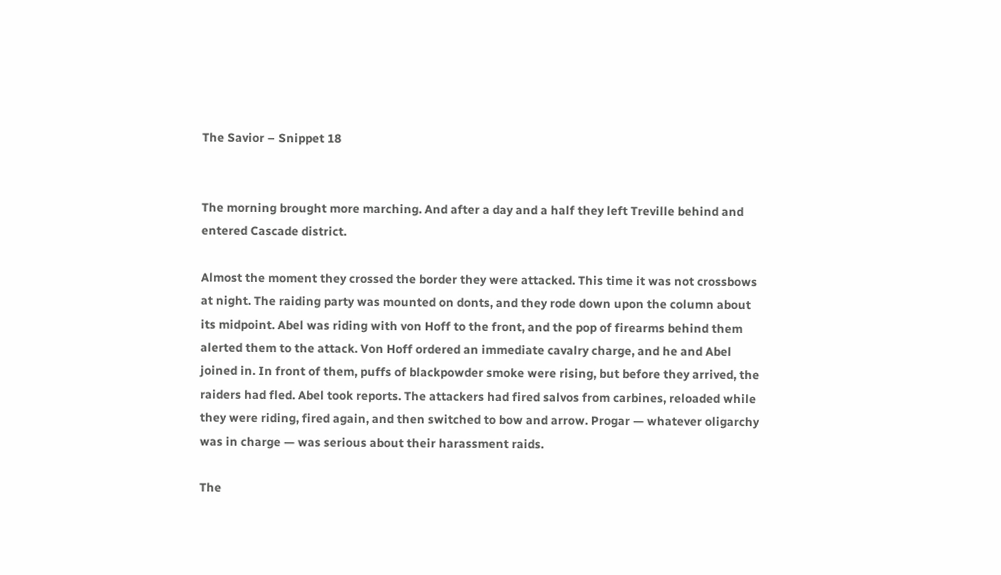The Savior – Snippet 18


The morning brought more marching. And after a day and a half they left Treville behind and entered Cascade district.

Almost the moment they crossed the border they were attacked. This time it was not crossbows at night. The raiding party was mounted on donts, and they rode down upon the column about its midpoint. Abel was riding with von Hoff to the front, and the pop of firearms behind them alerted them to the attack. Von Hoff ordered an immediate cavalry charge, and he and Abel joined in. In front of them, puffs of blackpowder smoke were rising, but before they arrived, the raiders had fled. Abel took reports. The attackers had fired salvos from carbines, reloaded while they were riding, fired again, and then switched to bow and arrow. Progar — whatever oligarchy was in charge — was serious about their harassment raids.

The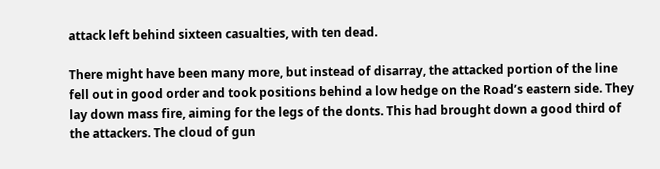attack left behind sixteen casualties, with ten dead.

There might have been many more, but instead of disarray, the attacked portion of the line fell out in good order and took positions behind a low hedge on the Road’s eastern side. They lay down mass fire, aiming for the legs of the donts. This had brought down a good third of the attackers. The cloud of gun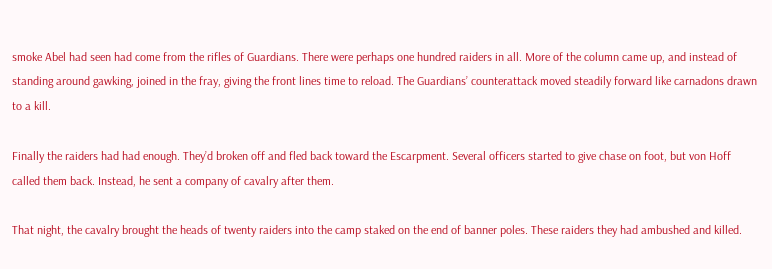smoke Abel had seen had come from the rifles of Guardians. There were perhaps one hundred raiders in all. More of the column came up, and instead of standing around gawking, joined in the fray, giving the front lines time to reload. The Guardians’ counterattack moved steadily forward like carnadons drawn to a kill.

Finally the raiders had had enough. They’d broken off and fled back toward the Escarpment. Several officers started to give chase on foot, but von Hoff called them back. Instead, he sent a company of cavalry after them.

That night, the cavalry brought the heads of twenty raiders into the camp staked on the end of banner poles. These raiders they had ambushed and killed.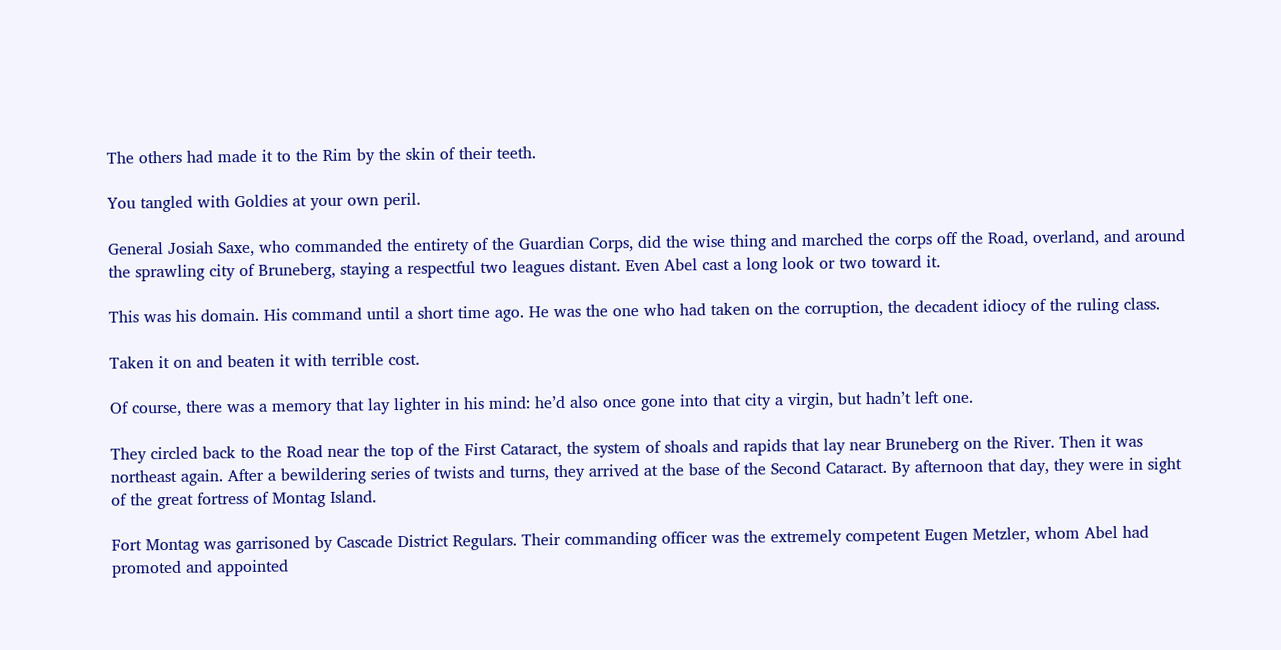The others had made it to the Rim by the skin of their teeth.

You tangled with Goldies at your own peril.

General Josiah Saxe, who commanded the entirety of the Guardian Corps, did the wise thing and marched the corps off the Road, overland, and around the sprawling city of Bruneberg, staying a respectful two leagues distant. Even Abel cast a long look or two toward it.

This was his domain. His command until a short time ago. He was the one who had taken on the corruption, the decadent idiocy of the ruling class.

Taken it on and beaten it with terrible cost.

Of course, there was a memory that lay lighter in his mind: he’d also once gone into that city a virgin, but hadn’t left one.

They circled back to the Road near the top of the First Cataract, the system of shoals and rapids that lay near Bruneberg on the River. Then it was northeast again. After a bewildering series of twists and turns, they arrived at the base of the Second Cataract. By afternoon that day, they were in sight of the great fortress of Montag Island.

Fort Montag was garrisoned by Cascade District Regulars. Their commanding officer was the extremely competent Eugen Metzler, whom Abel had promoted and appointed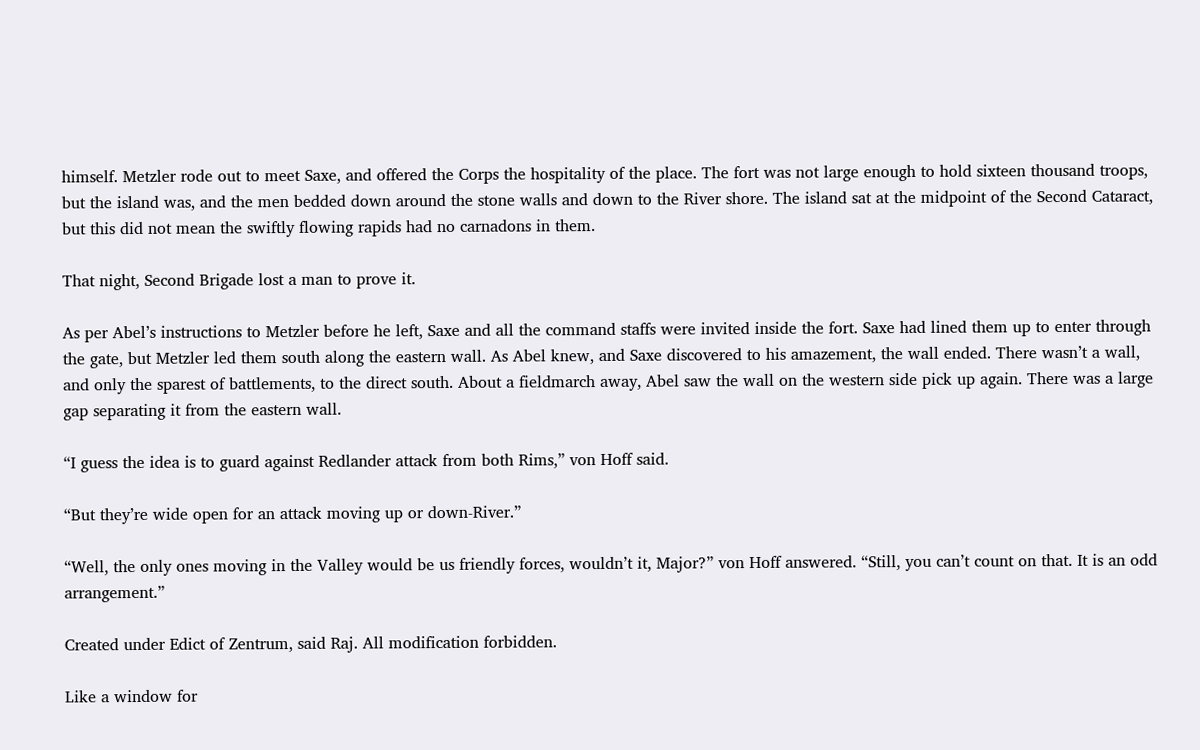himself. Metzler rode out to meet Saxe, and offered the Corps the hospitality of the place. The fort was not large enough to hold sixteen thousand troops, but the island was, and the men bedded down around the stone walls and down to the River shore. The island sat at the midpoint of the Second Cataract, but this did not mean the swiftly flowing rapids had no carnadons in them.

That night, Second Brigade lost a man to prove it.

As per Abel’s instructions to Metzler before he left, Saxe and all the command staffs were invited inside the fort. Saxe had lined them up to enter through the gate, but Metzler led them south along the eastern wall. As Abel knew, and Saxe discovered to his amazement, the wall ended. There wasn’t a wall, and only the sparest of battlements, to the direct south. About a fieldmarch away, Abel saw the wall on the western side pick up again. There was a large gap separating it from the eastern wall.

“I guess the idea is to guard against Redlander attack from both Rims,” von Hoff said.

“But they’re wide open for an attack moving up or down-River.”

“Well, the only ones moving in the Valley would be us friendly forces, wouldn’t it, Major?” von Hoff answered. “Still, you can’t count on that. It is an odd arrangement.”

Created under Edict of Zentrum, said Raj. All modification forbidden.

Like a window for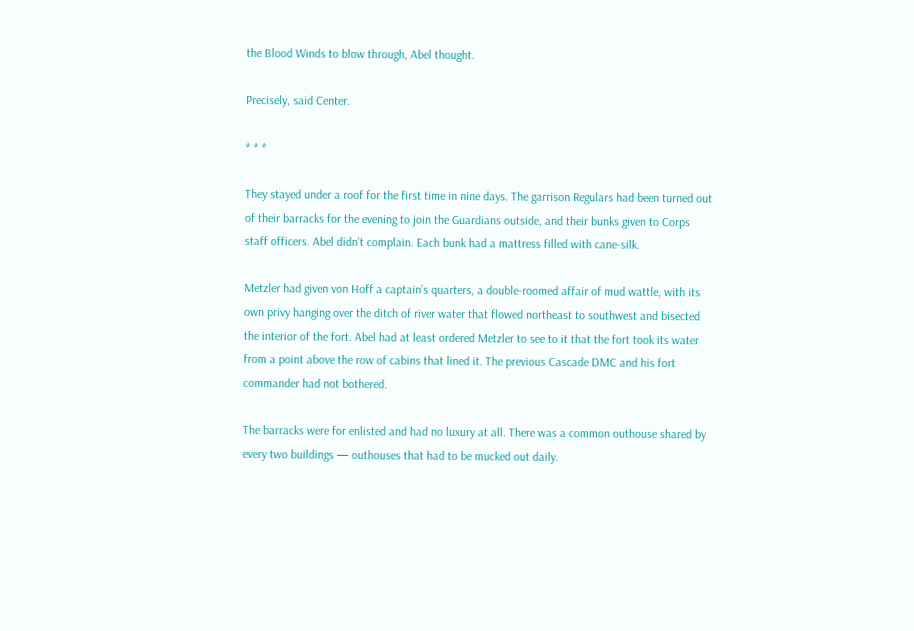the Blood Winds to blow through, Abel thought.

Precisely, said Center.

* * *

They stayed under a roof for the first time in nine days. The garrison Regulars had been turned out of their barracks for the evening to join the Guardians outside, and their bunks given to Corps staff officers. Abel didn’t complain. Each bunk had a mattress filled with cane-silk.

Metzler had given von Hoff a captain’s quarters, a double-roomed affair of mud wattle, with its own privy hanging over the ditch of river water that flowed northeast to southwest and bisected the interior of the fort. Abel had at least ordered Metzler to see to it that the fort took its water from a point above the row of cabins that lined it. The previous Cascade DMC and his fort commander had not bothered.

The barracks were for enlisted and had no luxury at all. There was a common outhouse shared by every two buildings — outhouses that had to be mucked out daily.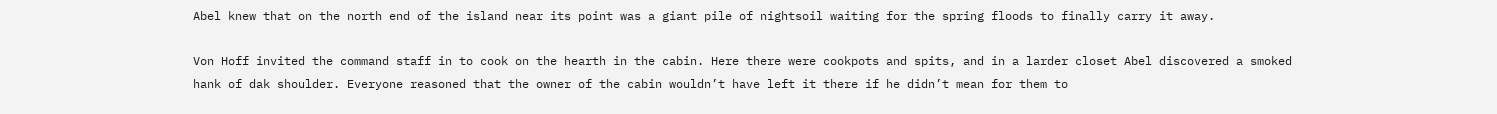Abel knew that on the north end of the island near its point was a giant pile of nightsoil waiting for the spring floods to finally carry it away.

Von Hoff invited the command staff in to cook on the hearth in the cabin. Here there were cookpots and spits, and in a larder closet Abel discovered a smoked hank of dak shoulder. Everyone reasoned that the owner of the cabin wouldn’t have left it there if he didn’t mean for them to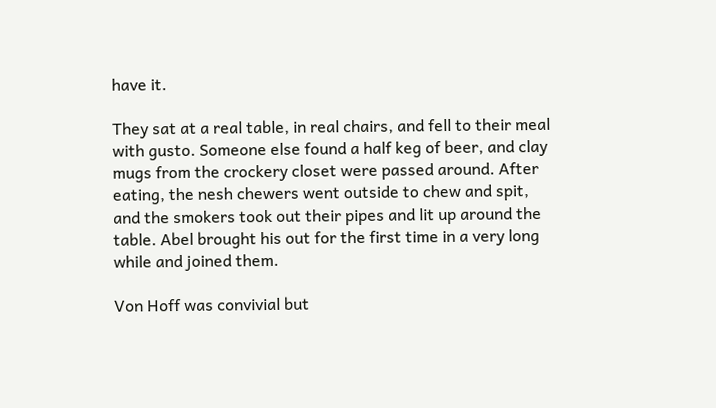have it.

They sat at a real table, in real chairs, and fell to their meal with gusto. Someone else found a half keg of beer, and clay mugs from the crockery closet were passed around. After eating, the nesh chewers went outside to chew and spit, and the smokers took out their pipes and lit up around the table. Abel brought his out for the first time in a very long while and joined them.

Von Hoff was convivial but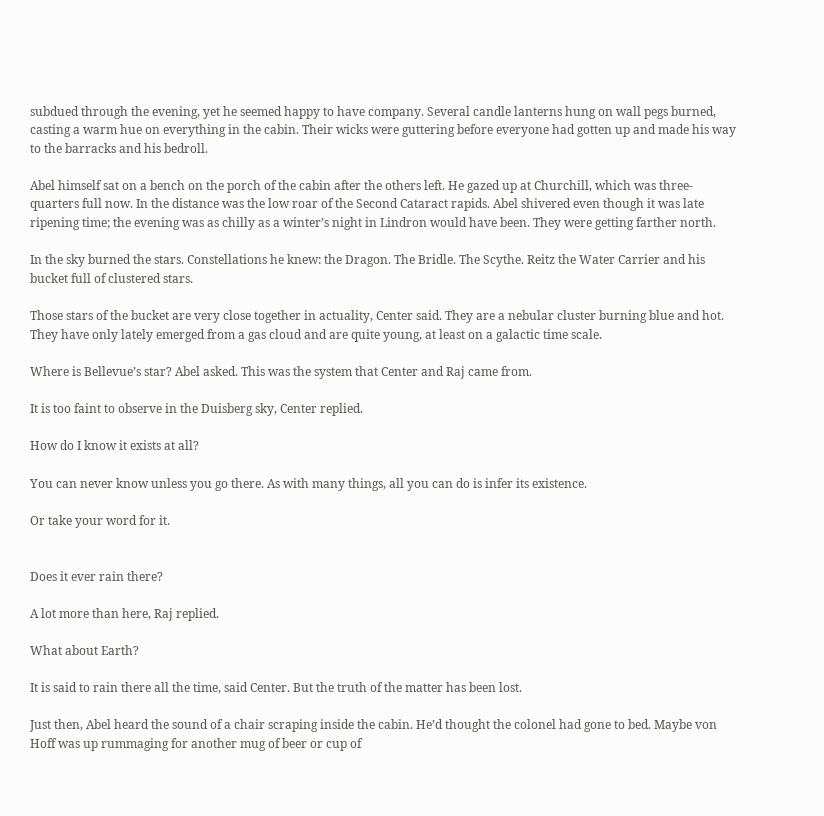subdued through the evening, yet he seemed happy to have company. Several candle lanterns hung on wall pegs burned, casting a warm hue on everything in the cabin. Their wicks were guttering before everyone had gotten up and made his way to the barracks and his bedroll.

Abel himself sat on a bench on the porch of the cabin after the others left. He gazed up at Churchill, which was three-quarters full now. In the distance was the low roar of the Second Cataract rapids. Abel shivered even though it was late ripening time; the evening was as chilly as a winter’s night in Lindron would have been. They were getting farther north.

In the sky burned the stars. Constellations he knew: the Dragon. The Bridle. The Scythe. Reitz the Water Carrier and his bucket full of clustered stars.

Those stars of the bucket are very close together in actuality, Center said. They are a nebular cluster burning blue and hot. They have only lately emerged from a gas cloud and are quite young, at least on a galactic time scale.

Where is Bellevue’s star? Abel asked. This was the system that Center and Raj came from.

It is too faint to observe in the Duisberg sky, Center replied.

How do I know it exists at all?

You can never know unless you go there. As with many things, all you can do is infer its existence.

Or take your word for it.


Does it ever rain there?

A lot more than here, Raj replied.

What about Earth?

It is said to rain there all the time, said Center. But the truth of the matter has been lost.

Just then, Abel heard the sound of a chair scraping inside the cabin. He’d thought the colonel had gone to bed. Maybe von Hoff was up rummaging for another mug of beer or cup of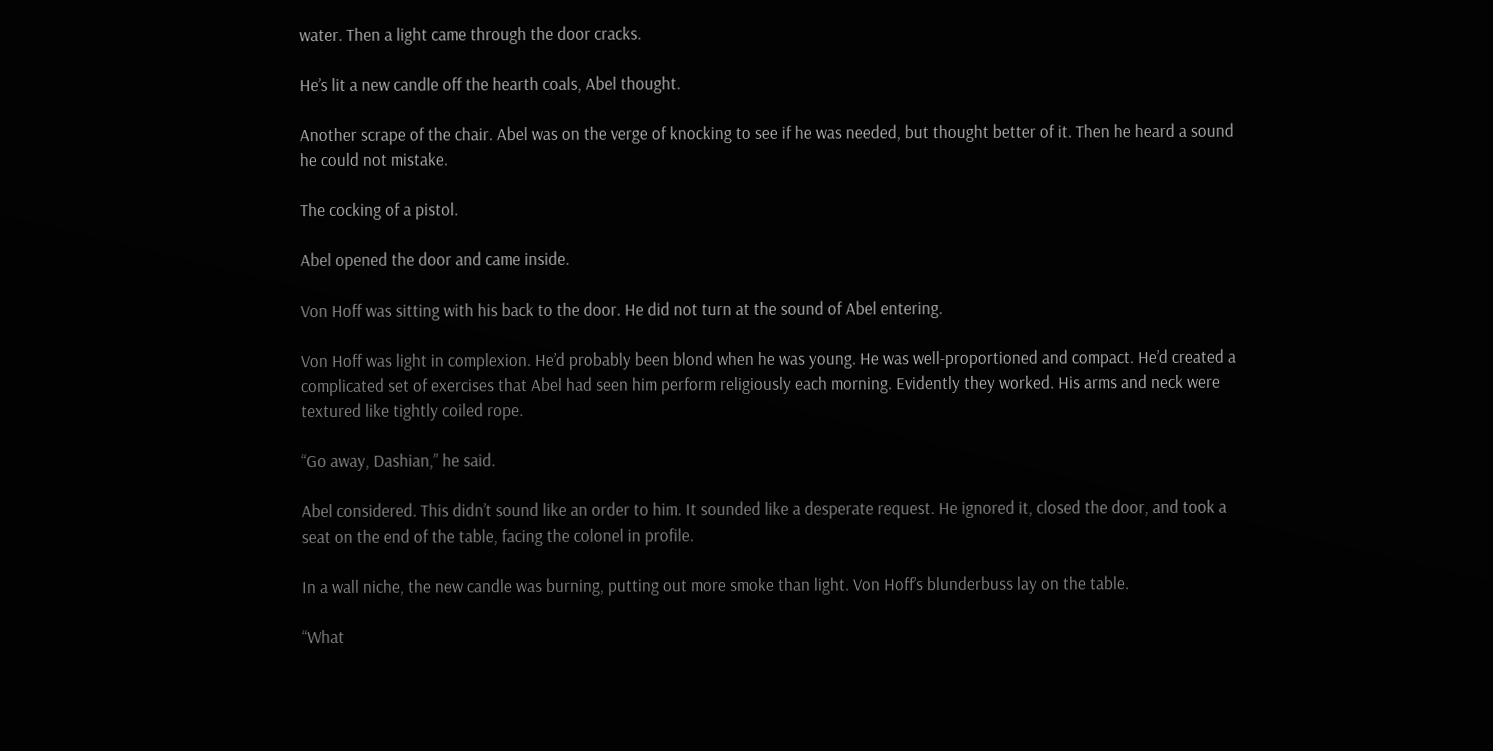water. Then a light came through the door cracks.

He’s lit a new candle off the hearth coals, Abel thought.

Another scrape of the chair. Abel was on the verge of knocking to see if he was needed, but thought better of it. Then he heard a sound he could not mistake.

The cocking of a pistol.

Abel opened the door and came inside.

Von Hoff was sitting with his back to the door. He did not turn at the sound of Abel entering.

Von Hoff was light in complexion. He’d probably been blond when he was young. He was well-proportioned and compact. He’d created a complicated set of exercises that Abel had seen him perform religiously each morning. Evidently they worked. His arms and neck were textured like tightly coiled rope.

“Go away, Dashian,” he said.

Abel considered. This didn’t sound like an order to him. It sounded like a desperate request. He ignored it, closed the door, and took a seat on the end of the table, facing the colonel in profile.

In a wall niche, the new candle was burning, putting out more smoke than light. Von Hoff’s blunderbuss lay on the table.

“What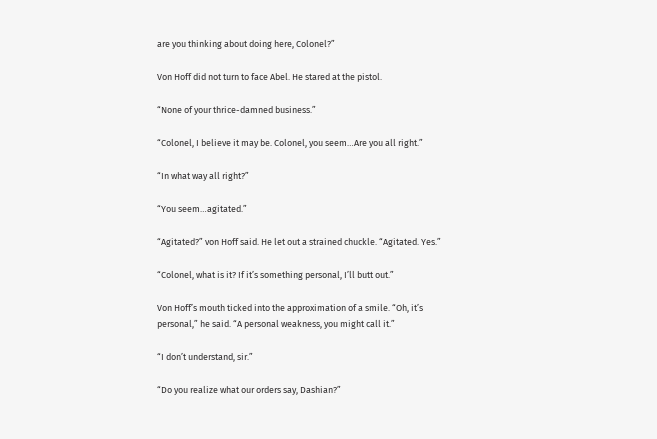are you thinking about doing here, Colonel?”

Von Hoff did not turn to face Abel. He stared at the pistol.

“None of your thrice-damned business.”

“Colonel, I believe it may be. Colonel, you seem…Are you all right.”

“In what way all right?”

“You seem…agitated.”

“Agitated?” von Hoff said. He let out a strained chuckle. “Agitated. Yes.”

“Colonel, what is it? If it’s something personal, I’ll butt out.”

Von Hoff’s mouth ticked into the approximation of a smile. “Oh, it’s personal,” he said. “A personal weakness, you might call it.”

“I don’t understand, sir.”

“Do you realize what our orders say, Dashian?”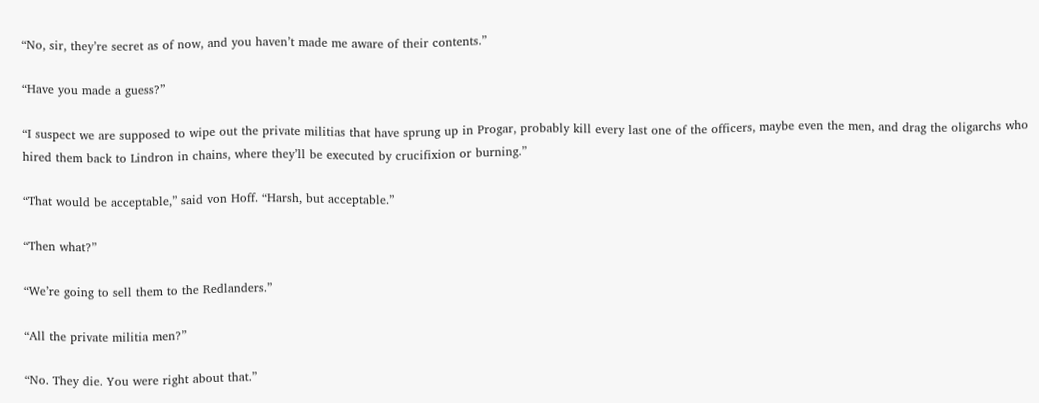“No, sir, they’re secret as of now, and you haven’t made me aware of their contents.”

“Have you made a guess?”

“I suspect we are supposed to wipe out the private militias that have sprung up in Progar, probably kill every last one of the officers, maybe even the men, and drag the oligarchs who hired them back to Lindron in chains, where they’ll be executed by crucifixion or burning.”

“That would be acceptable,” said von Hoff. “Harsh, but acceptable.”

“Then what?”

“We’re going to sell them to the Redlanders.”

“All the private militia men?”

“No. They die. You were right about that.”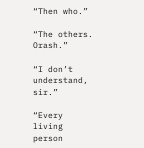“Then who.”

“The others. Orash.”

“I don’t understand, sir.”

“Every living person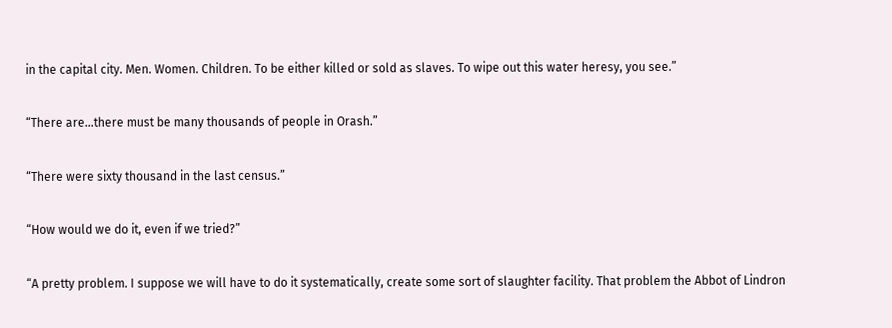in the capital city. Men. Women. Children. To be either killed or sold as slaves. To wipe out this water heresy, you see.”

“There are…there must be many thousands of people in Orash.”

“There were sixty thousand in the last census.”

“How would we do it, even if we tried?”

“A pretty problem. I suppose we will have to do it systematically, create some sort of slaughter facility. That problem the Abbot of Lindron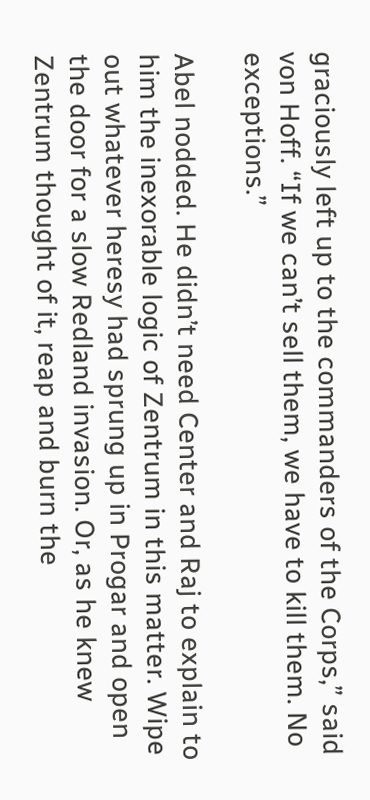graciously left up to the commanders of the Corps,” said von Hoff. “If we can’t sell them, we have to kill them. No exceptions.”

Abel nodded. He didn’t need Center and Raj to explain to him the inexorable logic of Zentrum in this matter. Wipe out whatever heresy had sprung up in Progar and open the door for a slow Redland invasion. Or, as he knew Zentrum thought of it, reap and burn the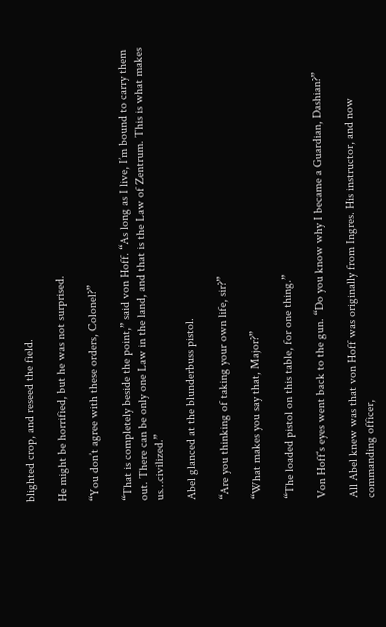blighted crop, and reseed the field.

He might be horrified, but he was not surprised.

“You don’t agree with these orders, Colonel?”

“That is completely beside the point,” said von Hoff. “As long as I live, I’m bound to carry them out. There can be only one Law in the land, and that is the Law of Zentrum. This is what makes us…civilized.”

Abel glanced at the blunderbuss pistol.

“Are you thinking of taking your own life, sir?”

“What makes you say that, Major?”

“The loaded pistol on this table, for one thing.”

Von Hoff’s eyes went back to the gun. “Do you know why I became a Guardian, Dashian?”

All Abel knew was that von Hoff was originally from Ingres. His instructor, and now commanding officer,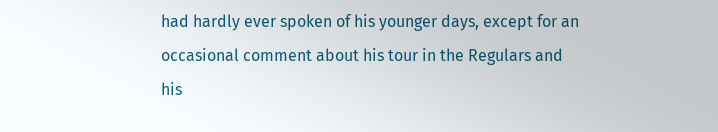had hardly ever spoken of his younger days, except for an occasional comment about his tour in the Regulars and his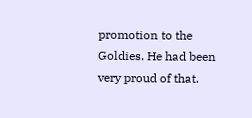promotion to the Goldies. He had been very proud of that.